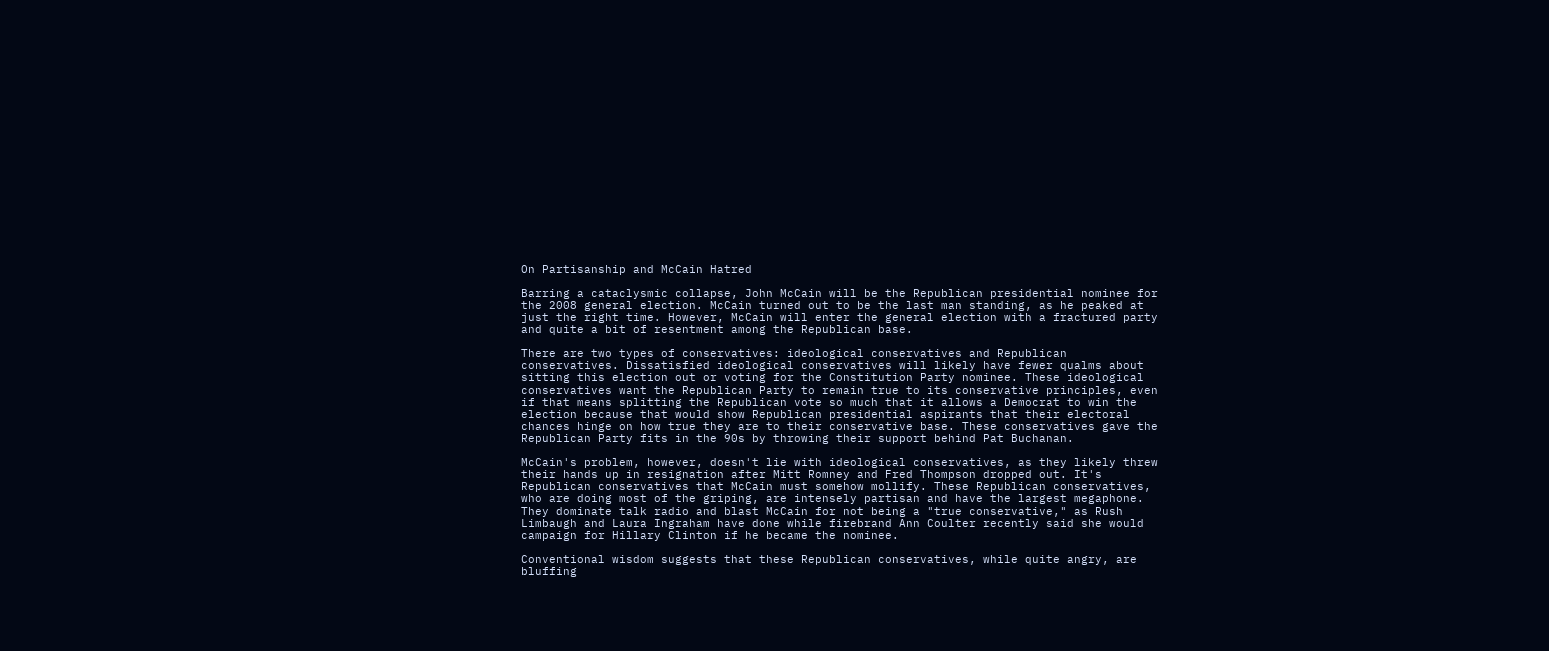On Partisanship and McCain Hatred

Barring a cataclysmic collapse, John McCain will be the Republican presidential nominee for the 2008 general election. McCain turned out to be the last man standing, as he peaked at just the right time. However, McCain will enter the general election with a fractured party and quite a bit of resentment among the Republican base.

There are two types of conservatives: ideological conservatives and Republican conservatives. Dissatisfied ideological conservatives will likely have fewer qualms about sitting this election out or voting for the Constitution Party nominee. These ideological conservatives want the Republican Party to remain true to its conservative principles, even if that means splitting the Republican vote so much that it allows a Democrat to win the election because that would show Republican presidential aspirants that their electoral chances hinge on how true they are to their conservative base. These conservatives gave the Republican Party fits in the 90s by throwing their support behind Pat Buchanan.

McCain's problem, however, doesn't lie with ideological conservatives, as they likely threw their hands up in resignation after Mitt Romney and Fred Thompson dropped out. It's Republican conservatives that McCain must somehow mollify. These Republican conservatives, who are doing most of the griping, are intensely partisan and have the largest megaphone. They dominate talk radio and blast McCain for not being a "true conservative," as Rush Limbaugh and Laura Ingraham have done while firebrand Ann Coulter recently said she would campaign for Hillary Clinton if he became the nominee.

Conventional wisdom suggests that these Republican conservatives, while quite angry, are bluffing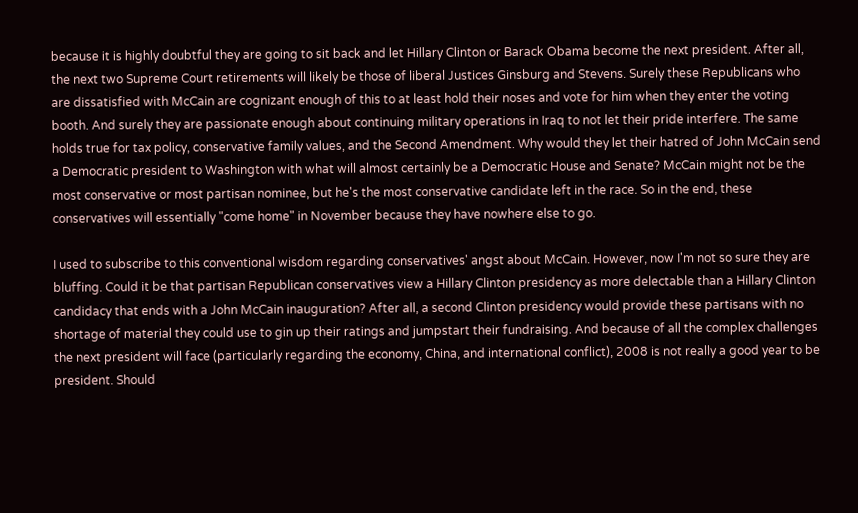because it is highly doubtful they are going to sit back and let Hillary Clinton or Barack Obama become the next president. After all, the next two Supreme Court retirements will likely be those of liberal Justices Ginsburg and Stevens. Surely these Republicans who are dissatisfied with McCain are cognizant enough of this to at least hold their noses and vote for him when they enter the voting booth. And surely they are passionate enough about continuing military operations in Iraq to not let their pride interfere. The same holds true for tax policy, conservative family values, and the Second Amendment. Why would they let their hatred of John McCain send a Democratic president to Washington with what will almost certainly be a Democratic House and Senate? McCain might not be the most conservative or most partisan nominee, but he's the most conservative candidate left in the race. So in the end, these conservatives will essentially "come home" in November because they have nowhere else to go.

I used to subscribe to this conventional wisdom regarding conservatives' angst about McCain. However, now I'm not so sure they are bluffing. Could it be that partisan Republican conservatives view a Hillary Clinton presidency as more delectable than a Hillary Clinton candidacy that ends with a John McCain inauguration? After all, a second Clinton presidency would provide these partisans with no shortage of material they could use to gin up their ratings and jumpstart their fundraising. And because of all the complex challenges the next president will face (particularly regarding the economy, China, and international conflict), 2008 is not really a good year to be president. Should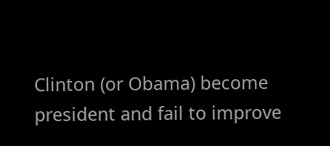Clinton (or Obama) become president and fail to improve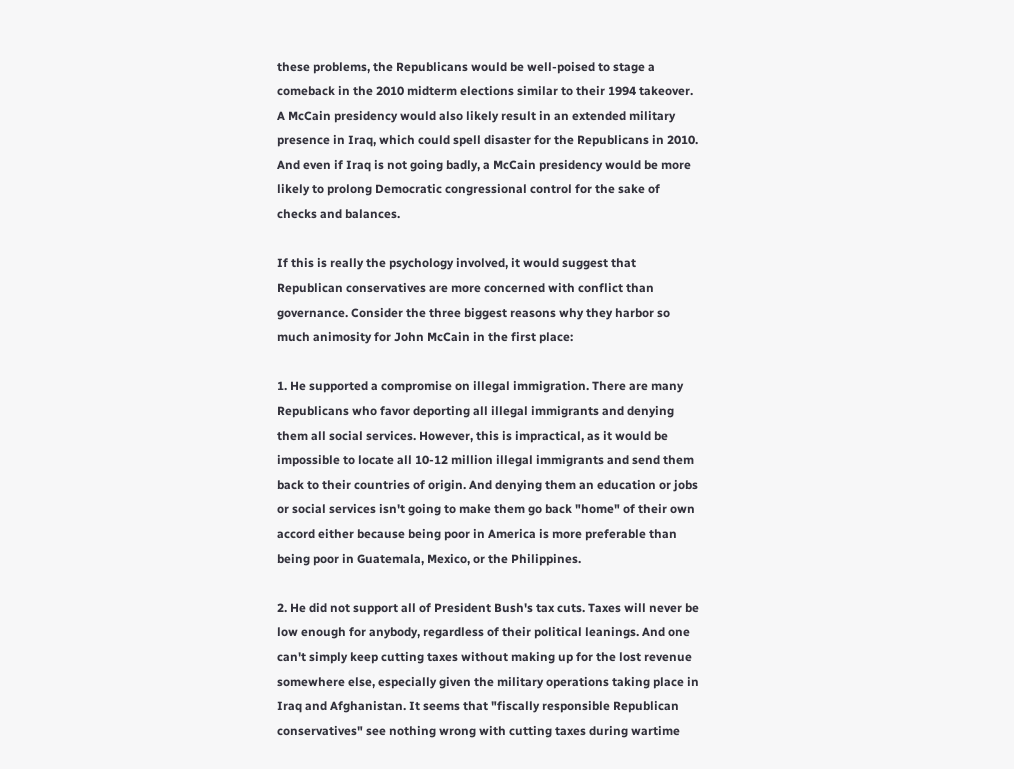these problems, the Republicans would be well-poised to stage a comeback in the 2010 midterm elections similar to their 1994 takeover. A McCain presidency would also likely result in an extended military presence in Iraq, which could spell disaster for the Republicans in 2010. And even if Iraq is not going badly, a McCain presidency would be more likely to prolong Democratic congressional control for the sake of checks and balances.

If this is really the psychology involved, it would suggest that Republican conservatives are more concerned with conflict than governance. Consider the three biggest reasons why they harbor so much animosity for John McCain in the first place:

1. He supported a compromise on illegal immigration. There are many Republicans who favor deporting all illegal immigrants and denying them all social services. However, this is impractical, as it would be impossible to locate all 10-12 million illegal immigrants and send them back to their countries of origin. And denying them an education or jobs or social services isn't going to make them go back "home" of their own accord either because being poor in America is more preferable than being poor in Guatemala, Mexico, or the Philippines.

2. He did not support all of President Bush's tax cuts. Taxes will never be low enough for anybody, regardless of their political leanings. And one can't simply keep cutting taxes without making up for the lost revenue somewhere else, especially given the military operations taking place in Iraq and Afghanistan. It seems that "fiscally responsible Republican conservatives" see nothing wrong with cutting taxes during wartime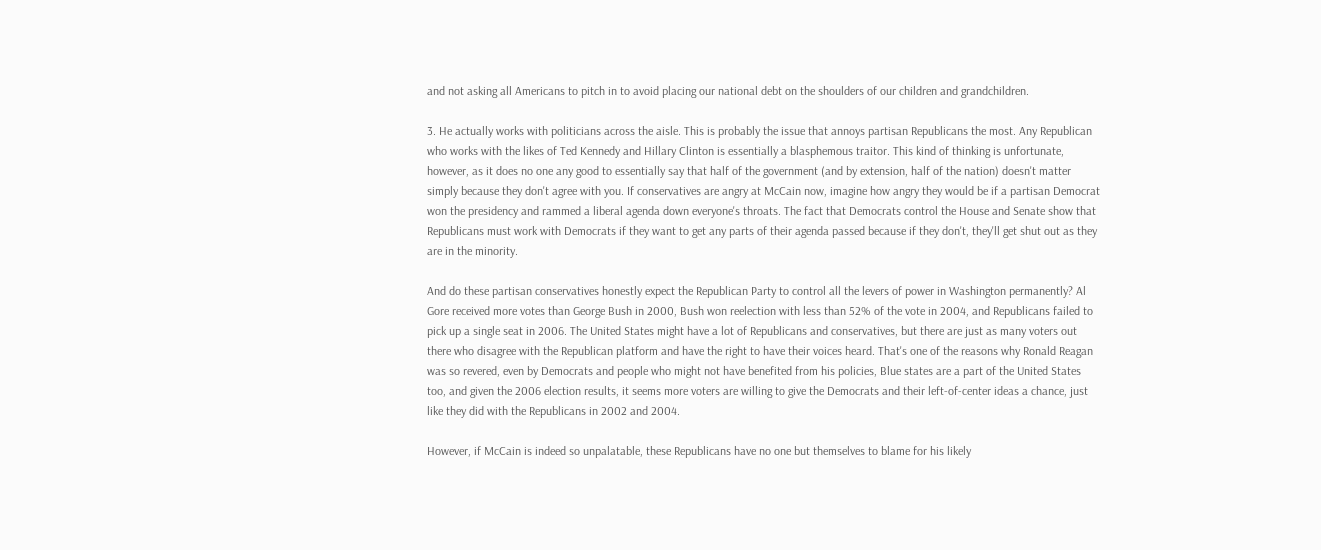and not asking all Americans to pitch in to avoid placing our national debt on the shoulders of our children and grandchildren.

3. He actually works with politicians across the aisle. This is probably the issue that annoys partisan Republicans the most. Any Republican who works with the likes of Ted Kennedy and Hillary Clinton is essentially a blasphemous traitor. This kind of thinking is unfortunate, however, as it does no one any good to essentially say that half of the government (and by extension, half of the nation) doesn't matter simply because they don't agree with you. If conservatives are angry at McCain now, imagine how angry they would be if a partisan Democrat won the presidency and rammed a liberal agenda down everyone's throats. The fact that Democrats control the House and Senate show that Republicans must work with Democrats if they want to get any parts of their agenda passed because if they don't, they'll get shut out as they are in the minority.

And do these partisan conservatives honestly expect the Republican Party to control all the levers of power in Washington permanently? Al Gore received more votes than George Bush in 2000, Bush won reelection with less than 52% of the vote in 2004, and Republicans failed to pick up a single seat in 2006. The United States might have a lot of Republicans and conservatives, but there are just as many voters out there who disagree with the Republican platform and have the right to have their voices heard. That's one of the reasons why Ronald Reagan was so revered, even by Democrats and people who might not have benefited from his policies, Blue states are a part of the United States too, and given the 2006 election results, it seems more voters are willing to give the Democrats and their left-of-center ideas a chance, just like they did with the Republicans in 2002 and 2004.

However, if McCain is indeed so unpalatable, these Republicans have no one but themselves to blame for his likely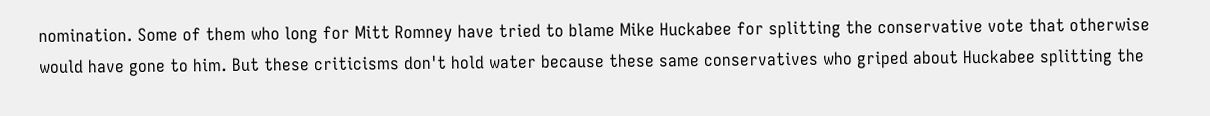nomination. Some of them who long for Mitt Romney have tried to blame Mike Huckabee for splitting the conservative vote that otherwise would have gone to him. But these criticisms don't hold water because these same conservatives who griped about Huckabee splitting the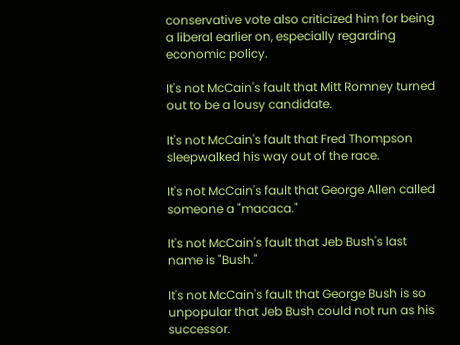conservative vote also criticized him for being a liberal earlier on, especially regarding economic policy.

It's not McCain's fault that Mitt Romney turned out to be a lousy candidate.

It's not McCain's fault that Fred Thompson sleepwalked his way out of the race.

It's not McCain's fault that George Allen called someone a "macaca."

It's not McCain's fault that Jeb Bush's last name is "Bush."

It's not McCain's fault that George Bush is so unpopular that Jeb Bush could not run as his successor.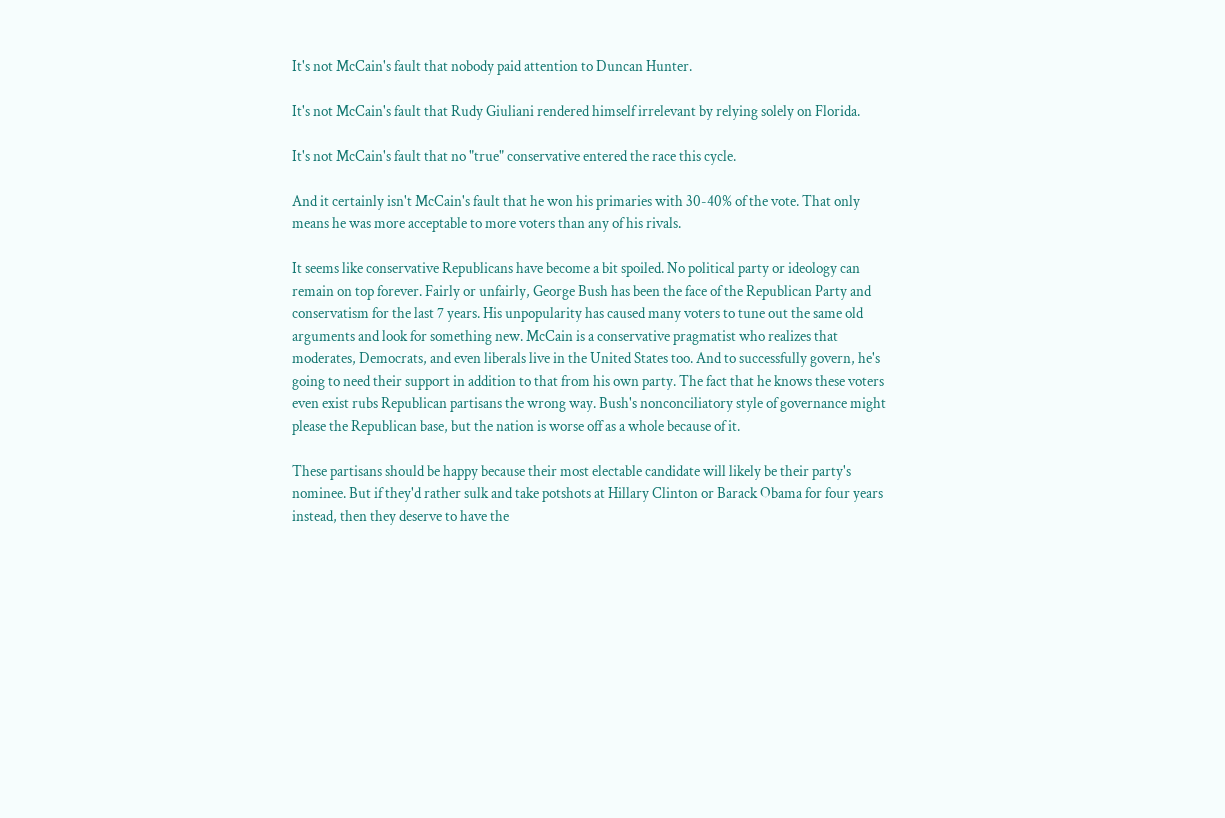It's not McCain's fault that nobody paid attention to Duncan Hunter.

It's not McCain's fault that Rudy Giuliani rendered himself irrelevant by relying solely on Florida.

It's not McCain's fault that no "true" conservative entered the race this cycle.

And it certainly isn't McCain's fault that he won his primaries with 30-40% of the vote. That only means he was more acceptable to more voters than any of his rivals.

It seems like conservative Republicans have become a bit spoiled. No political party or ideology can remain on top forever. Fairly or unfairly, George Bush has been the face of the Republican Party and conservatism for the last 7 years. His unpopularity has caused many voters to tune out the same old arguments and look for something new. McCain is a conservative pragmatist who realizes that moderates, Democrats, and even liberals live in the United States too. And to successfully govern, he's going to need their support in addition to that from his own party. The fact that he knows these voters even exist rubs Republican partisans the wrong way. Bush's nonconciliatory style of governance might please the Republican base, but the nation is worse off as a whole because of it.

These partisans should be happy because their most electable candidate will likely be their party's nominee. But if they'd rather sulk and take potshots at Hillary Clinton or Barack Obama for four years instead, then they deserve to have the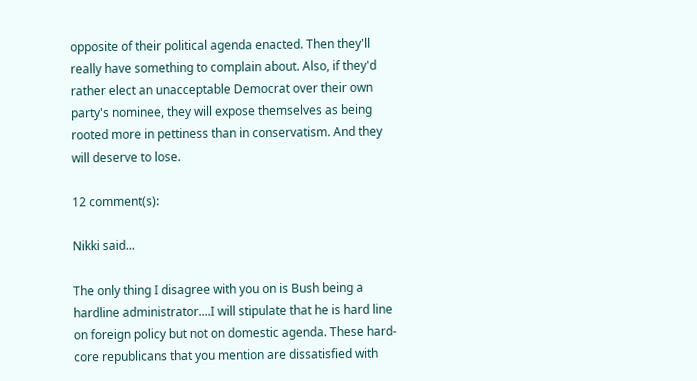opposite of their political agenda enacted. Then they'll really have something to complain about. Also, if they'd rather elect an unacceptable Democrat over their own party's nominee, they will expose themselves as being rooted more in pettiness than in conservatism. And they will deserve to lose.

12 comment(s):

Nikki said...

The only thing I disagree with you on is Bush being a hardline administrator....I will stipulate that he is hard line on foreign policy but not on domestic agenda. These hard-core republicans that you mention are dissatisfied with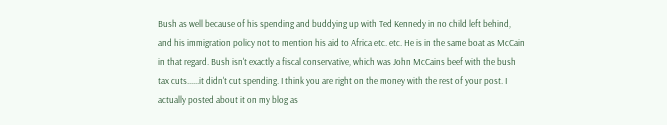Bush as well because of his spending and buddying up with Ted Kennedy in no child left behind, and his immigration policy not to mention his aid to Africa etc. etc. He is in the same boat as McCain in that regard. Bush isn't exactly a fiscal conservative, which was John McCains beef with the bush tax cuts......it didn't cut spending. I think you are right on the money with the rest of your post. I actually posted about it on my blog as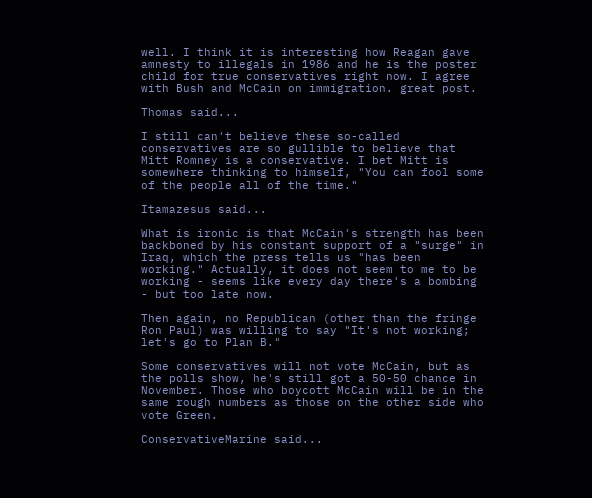well. I think it is interesting how Reagan gave amnesty to illegals in 1986 and he is the poster child for true conservatives right now. I agree with Bush and McCain on immigration. great post.

Thomas said...

I still can't believe these so-called conservatives are so gullible to believe that Mitt Romney is a conservative. I bet Mitt is somewhere thinking to himself, "You can fool some of the people all of the time."

Itamazesus said...

What is ironic is that McCain's strength has been backboned by his constant support of a "surge" in Iraq, which the press tells us "has been working." Actually, it does not seem to me to be working - seems like every day there's a bombing - but too late now.

Then again, no Republican (other than the fringe Ron Paul) was willing to say "It's not working; let's go to Plan B."

Some conservatives will not vote McCain, but as the polls show, he's still got a 50-50 chance in November. Those who boycott McCain will be in the same rough numbers as those on the other side who vote Green.

ConservativeMarine said...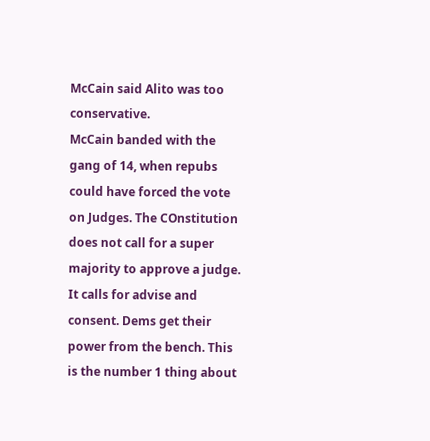McCain said Alito was too conservative.
McCain banded with the gang of 14, when repubs could have forced the vote on Judges. The COnstitution does not call for a super majority to approve a judge. It calls for advise and consent. Dems get their power from the bench. This is the number 1 thing about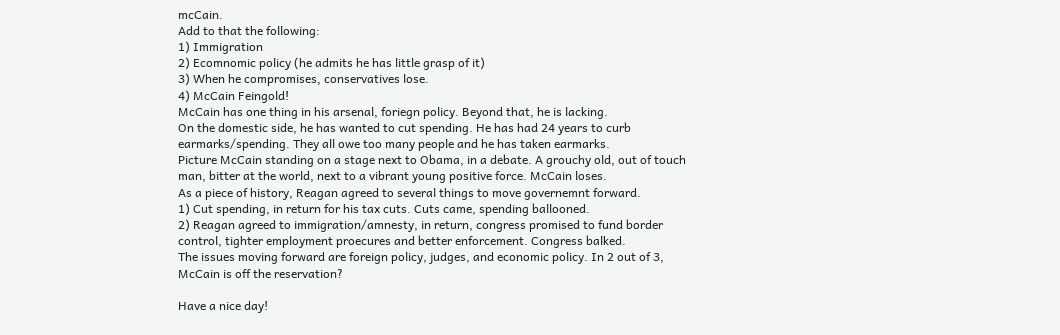mcCain.
Add to that the following:
1) Immigration
2) Ecomnomic policy (he admits he has little grasp of it)
3) When he compromises, conservatives lose.
4) McCain Feingold!
McCain has one thing in his arsenal, foriegn policy. Beyond that, he is lacking.
On the domestic side, he has wanted to cut spending. He has had 24 years to curb earmarks/spending. They all owe too many people and he has taken earmarks.
Picture McCain standing on a stage next to Obama, in a debate. A grouchy old, out of touch man, bitter at the world, next to a vibrant young positive force. McCain loses.
As a piece of history, Reagan agreed to several things to move governemnt forward.
1) Cut spending, in return for his tax cuts. Cuts came, spending ballooned.
2) Reagan agreed to immigration/amnesty, in return, congress promised to fund border control, tighter employment proecures and better enforcement. Congress balked.
The issues moving forward are foreign policy, judges, and economic policy. In 2 out of 3, McCain is off the reservation?

Have a nice day!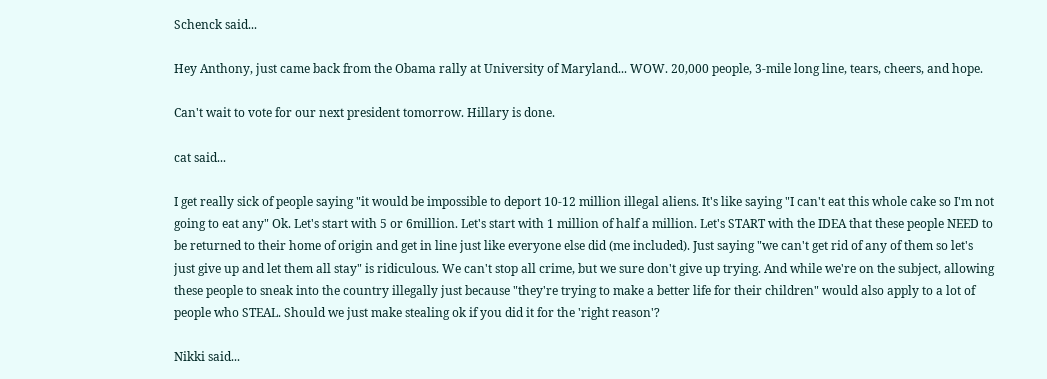Schenck said...

Hey Anthony, just came back from the Obama rally at University of Maryland... WOW. 20,000 people, 3-mile long line, tears, cheers, and hope.

Can't wait to vote for our next president tomorrow. Hillary is done.

cat said...

I get really sick of people saying "it would be impossible to deport 10-12 million illegal aliens. It's like saying "I can't eat this whole cake so I'm not going to eat any" Ok. Let's start with 5 or 6million. Let's start with 1 million of half a million. Let's START with the IDEA that these people NEED to be returned to their home of origin and get in line just like everyone else did (me included). Just saying "we can't get rid of any of them so let's just give up and let them all stay" is ridiculous. We can't stop all crime, but we sure don't give up trying. And while we're on the subject, allowing these people to sneak into the country illegally just because "they're trying to make a better life for their children" would also apply to a lot of people who STEAL. Should we just make stealing ok if you did it for the 'right reason'?

Nikki said...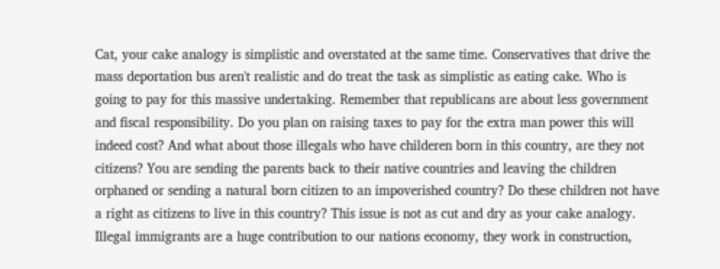Cat, your cake analogy is simplistic and overstated at the same time. Conservatives that drive the mass deportation bus aren't realistic and do treat the task as simplistic as eating cake. Who is going to pay for this massive undertaking. Remember that republicans are about less government and fiscal responsibility. Do you plan on raising taxes to pay for the extra man power this will indeed cost? And what about those illegals who have childeren born in this country, are they not citizens? You are sending the parents back to their native countries and leaving the children orphaned or sending a natural born citizen to an impoverished country? Do these children not have a right as citizens to live in this country? This issue is not as cut and dry as your cake analogy. Illegal immigrants are a huge contribution to our nations economy, they work in construction,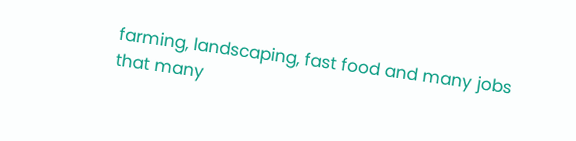farming, landscaping, fast food and many jobs that many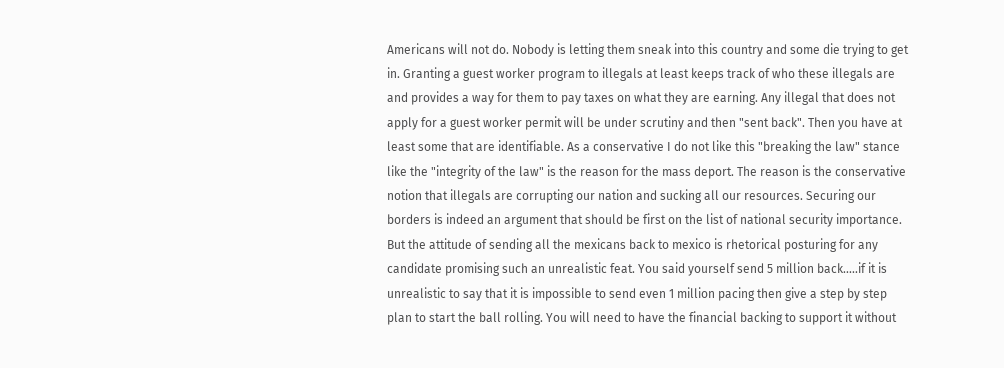Americans will not do. Nobody is letting them sneak into this country and some die trying to get in. Granting a guest worker program to illegals at least keeps track of who these illegals are and provides a way for them to pay taxes on what they are earning. Any illegal that does not apply for a guest worker permit will be under scrutiny and then "sent back". Then you have at least some that are identifiable. As a conservative I do not like this "breaking the law" stance like the "integrity of the law" is the reason for the mass deport. The reason is the conservative notion that illegals are corrupting our nation and sucking all our resources. Securing our borders is indeed an argument that should be first on the list of national security importance. But the attitude of sending all the mexicans back to mexico is rhetorical posturing for any candidate promising such an unrealistic feat. You said yourself send 5 million back.....if it is unrealistic to say that it is impossible to send even 1 million pacing then give a step by step plan to start the ball rolling. You will need to have the financial backing to support it without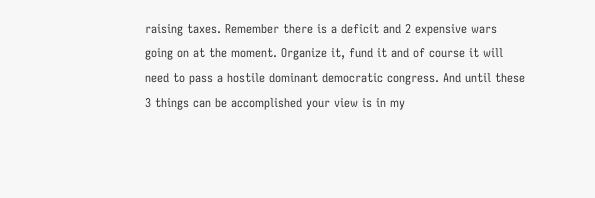raising taxes. Remember there is a deficit and 2 expensive wars going on at the moment. Organize it, fund it and of course it will need to pass a hostile dominant democratic congress. And until these 3 things can be accomplished your view is in my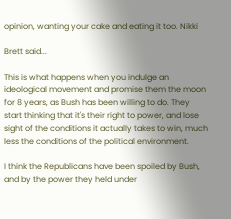opinion, wanting your cake and eating it too. Nikki

Brett said...

This is what happens when you indulge an ideological movement and promise them the moon for 8 years, as Bush has been willing to do. They start thinking that it's their right to power, and lose sight of the conditions it actually takes to win, much less the conditions of the political environment.

I think the Republicans have been spoiled by Bush, and by the power they held under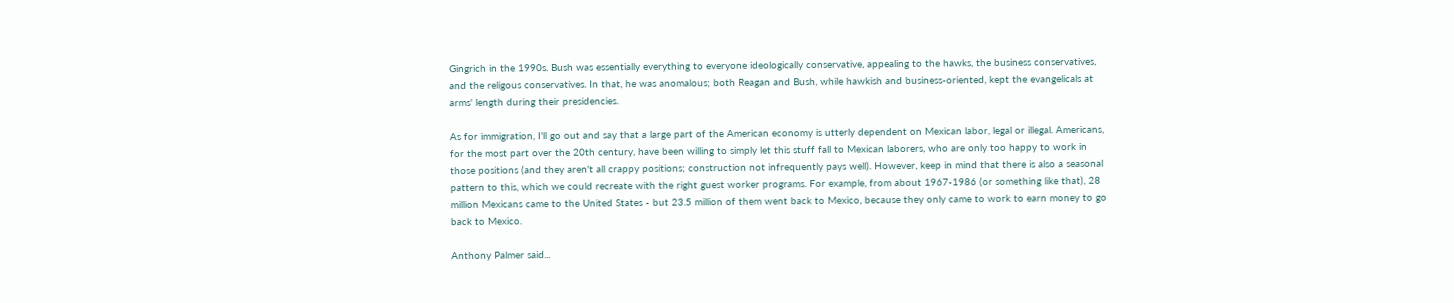Gingrich in the 1990s. Bush was essentially everything to everyone ideologically conservative, appealing to the hawks, the business conservatives, and the religous conservatives. In that, he was anomalous; both Reagan and Bush, while hawkish and business-oriented, kept the evangelicals at arms' length during their presidencies.

As for immigration, I'll go out and say that a large part of the American economy is utterly dependent on Mexican labor, legal or illegal. Americans, for the most part over the 20th century, have been willing to simply let this stuff fall to Mexican laborers, who are only too happy to work in those positions (and they aren't all crappy positions; construction not infrequently pays well). However, keep in mind that there is also a seasonal pattern to this, which we could recreate with the right guest worker programs. For example, from about 1967-1986 (or something like that), 28 million Mexicans came to the United States - but 23.5 million of them went back to Mexico, because they only came to work to earn money to go back to Mexico.

Anthony Palmer said...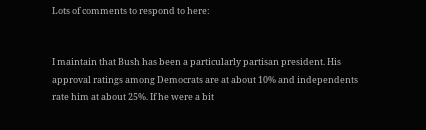Lots of comments to respond to here:


I maintain that Bush has been a particularly partisan president. His approval ratings among Democrats are at about 10% and independents rate him at about 25%. If he were a bit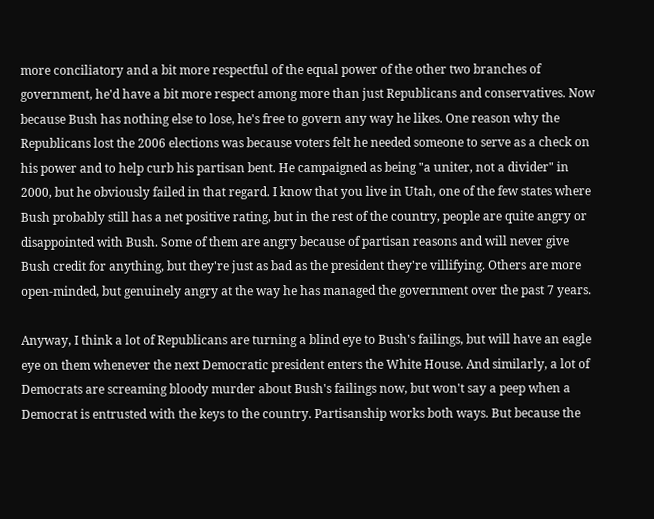more conciliatory and a bit more respectful of the equal power of the other two branches of government, he'd have a bit more respect among more than just Republicans and conservatives. Now because Bush has nothing else to lose, he's free to govern any way he likes. One reason why the Republicans lost the 2006 elections was because voters felt he needed someone to serve as a check on his power and to help curb his partisan bent. He campaigned as being "a uniter, not a divider" in 2000, but he obviously failed in that regard. I know that you live in Utah, one of the few states where Bush probably still has a net positive rating, but in the rest of the country, people are quite angry or disappointed with Bush. Some of them are angry because of partisan reasons and will never give Bush credit for anything, but they're just as bad as the president they're villifying. Others are more open-minded, but genuinely angry at the way he has managed the government over the past 7 years.

Anyway, I think a lot of Republicans are turning a blind eye to Bush's failings, but will have an eagle eye on them whenever the next Democratic president enters the White House. And similarly, a lot of Democrats are screaming bloody murder about Bush's failings now, but won't say a peep when a Democrat is entrusted with the keys to the country. Partisanship works both ways. But because the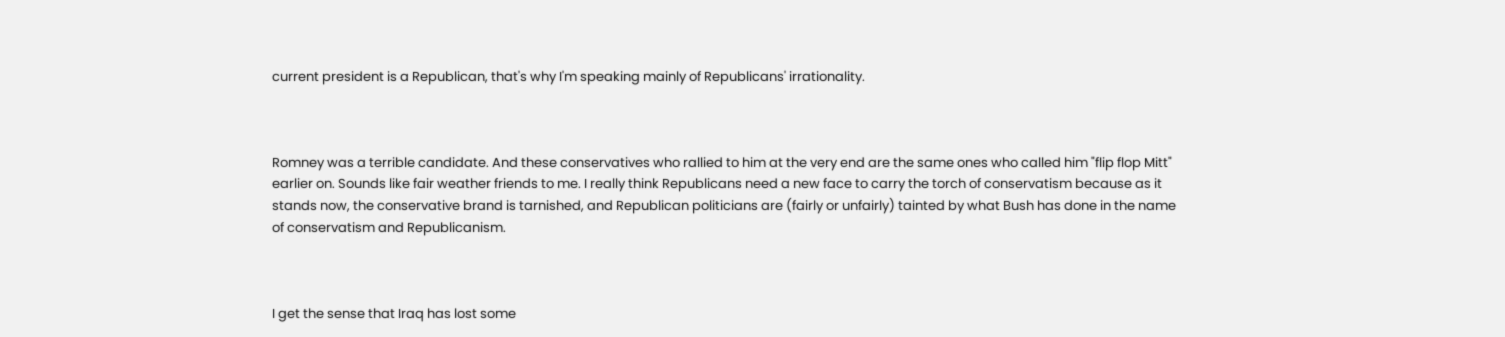current president is a Republican, that's why I'm speaking mainly of Republicans' irrationality.



Romney was a terrible candidate. And these conservatives who rallied to him at the very end are the same ones who called him "flip flop Mitt" earlier on. Sounds like fair weather friends to me. I really think Republicans need a new face to carry the torch of conservatism because as it stands now, the conservative brand is tarnished, and Republican politicians are (fairly or unfairly) tainted by what Bush has done in the name of conservatism and Republicanism.



I get the sense that Iraq has lost some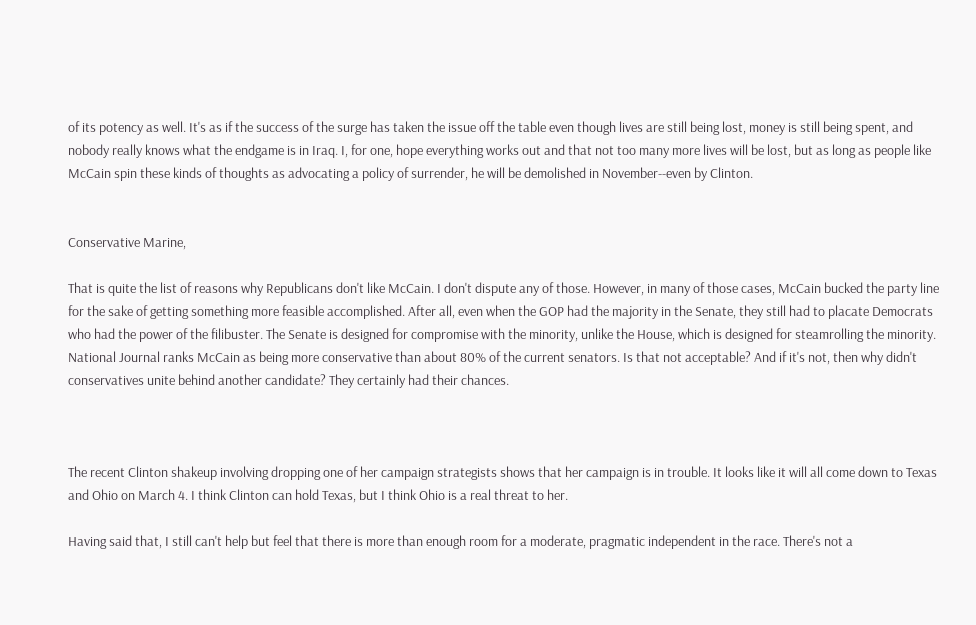of its potency as well. It's as if the success of the surge has taken the issue off the table even though lives are still being lost, money is still being spent, and nobody really knows what the endgame is in Iraq. I, for one, hope everything works out and that not too many more lives will be lost, but as long as people like McCain spin these kinds of thoughts as advocating a policy of surrender, he will be demolished in November--even by Clinton.


Conservative Marine,

That is quite the list of reasons why Republicans don't like McCain. I don't dispute any of those. However, in many of those cases, McCain bucked the party line for the sake of getting something more feasible accomplished. After all, even when the GOP had the majority in the Senate, they still had to placate Democrats who had the power of the filibuster. The Senate is designed for compromise with the minority, unlike the House, which is designed for steamrolling the minority. National Journal ranks McCain as being more conservative than about 80% of the current senators. Is that not acceptable? And if it's not, then why didn't conservatives unite behind another candidate? They certainly had their chances.



The recent Clinton shakeup involving dropping one of her campaign strategists shows that her campaign is in trouble. It looks like it will all come down to Texas and Ohio on March 4. I think Clinton can hold Texas, but I think Ohio is a real threat to her.

Having said that, I still can't help but feel that there is more than enough room for a moderate, pragmatic independent in the race. There's not a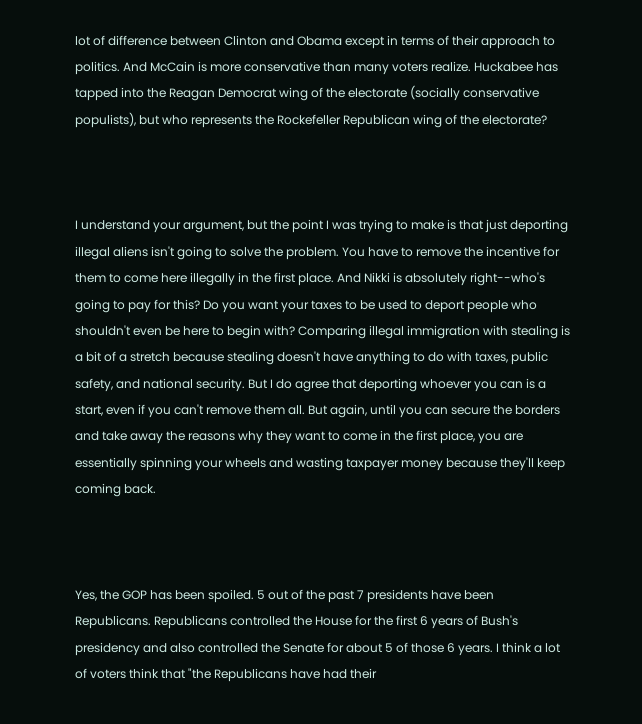lot of difference between Clinton and Obama except in terms of their approach to politics. And McCain is more conservative than many voters realize. Huckabee has tapped into the Reagan Democrat wing of the electorate (socially conservative populists), but who represents the Rockefeller Republican wing of the electorate?



I understand your argument, but the point I was trying to make is that just deporting illegal aliens isn't going to solve the problem. You have to remove the incentive for them to come here illegally in the first place. And Nikki is absolutely right--who's going to pay for this? Do you want your taxes to be used to deport people who shouldn't even be here to begin with? Comparing illegal immigration with stealing is a bit of a stretch because stealing doesn't have anything to do with taxes, public safety, and national security. But I do agree that deporting whoever you can is a start, even if you can't remove them all. But again, until you can secure the borders and take away the reasons why they want to come in the first place, you are essentially spinning your wheels and wasting taxpayer money because they'll keep coming back.



Yes, the GOP has been spoiled. 5 out of the past 7 presidents have been Republicans. Republicans controlled the House for the first 6 years of Bush's presidency and also controlled the Senate for about 5 of those 6 years. I think a lot of voters think that "the Republicans have had their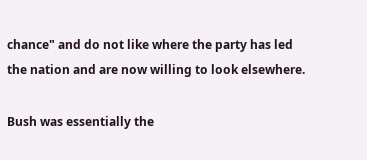chance" and do not like where the party has led the nation and are now willing to look elsewhere.

Bush was essentially the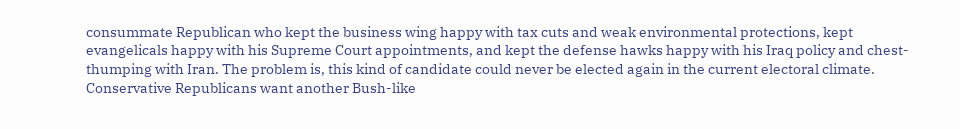consummate Republican who kept the business wing happy with tax cuts and weak environmental protections, kept evangelicals happy with his Supreme Court appointments, and kept the defense hawks happy with his Iraq policy and chest-thumping with Iran. The problem is, this kind of candidate could never be elected again in the current electoral climate. Conservative Republicans want another Bush-like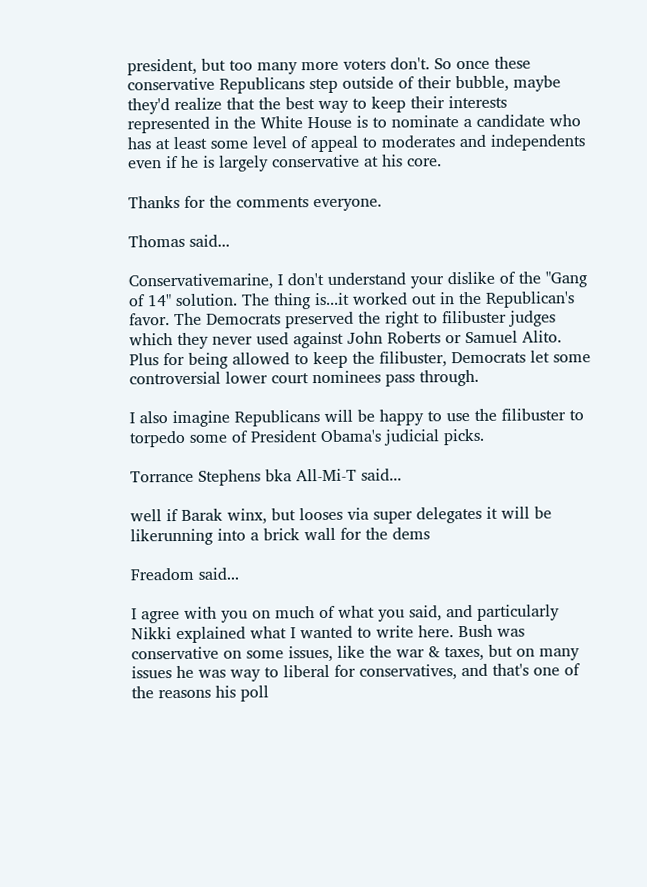president, but too many more voters don't. So once these conservative Republicans step outside of their bubble, maybe they'd realize that the best way to keep their interests represented in the White House is to nominate a candidate who has at least some level of appeal to moderates and independents even if he is largely conservative at his core.

Thanks for the comments everyone.

Thomas said...

Conservativemarine, I don't understand your dislike of the "Gang of 14" solution. The thing is...it worked out in the Republican's favor. The Democrats preserved the right to filibuster judges which they never used against John Roberts or Samuel Alito. Plus for being allowed to keep the filibuster, Democrats let some controversial lower court nominees pass through.

I also imagine Republicans will be happy to use the filibuster to torpedo some of President Obama's judicial picks.

Torrance Stephens bka All-Mi-T said...

well if Barak winx, but looses via super delegates it will be likerunning into a brick wall for the dems

Freadom said...

I agree with you on much of what you said, and particularly Nikki explained what I wanted to write here. Bush was conservative on some issues, like the war & taxes, but on many issues he was way to liberal for conservatives, and that's one of the reasons his poll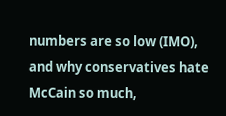numbers are so low (IMO), and why conservatives hate McCain so much,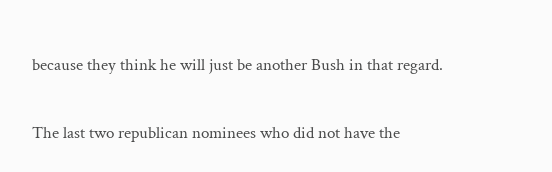because they think he will just be another Bush in that regard.

The last two republican nominees who did not have the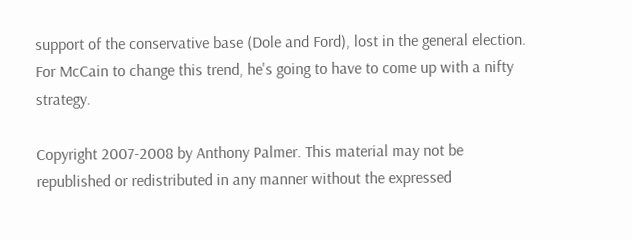support of the conservative base (Dole and Ford), lost in the general election. For McCain to change this trend, he's going to have to come up with a nifty strategy.

Copyright 2007-2008 by Anthony Palmer. This material may not be republished or redistributed in any manner without the expressed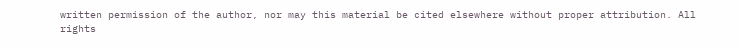written permission of the author, nor may this material be cited elsewhere without proper attribution. All rights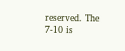reserved. The 7-10 is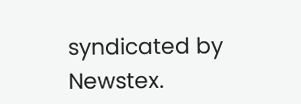syndicated by Newstex.